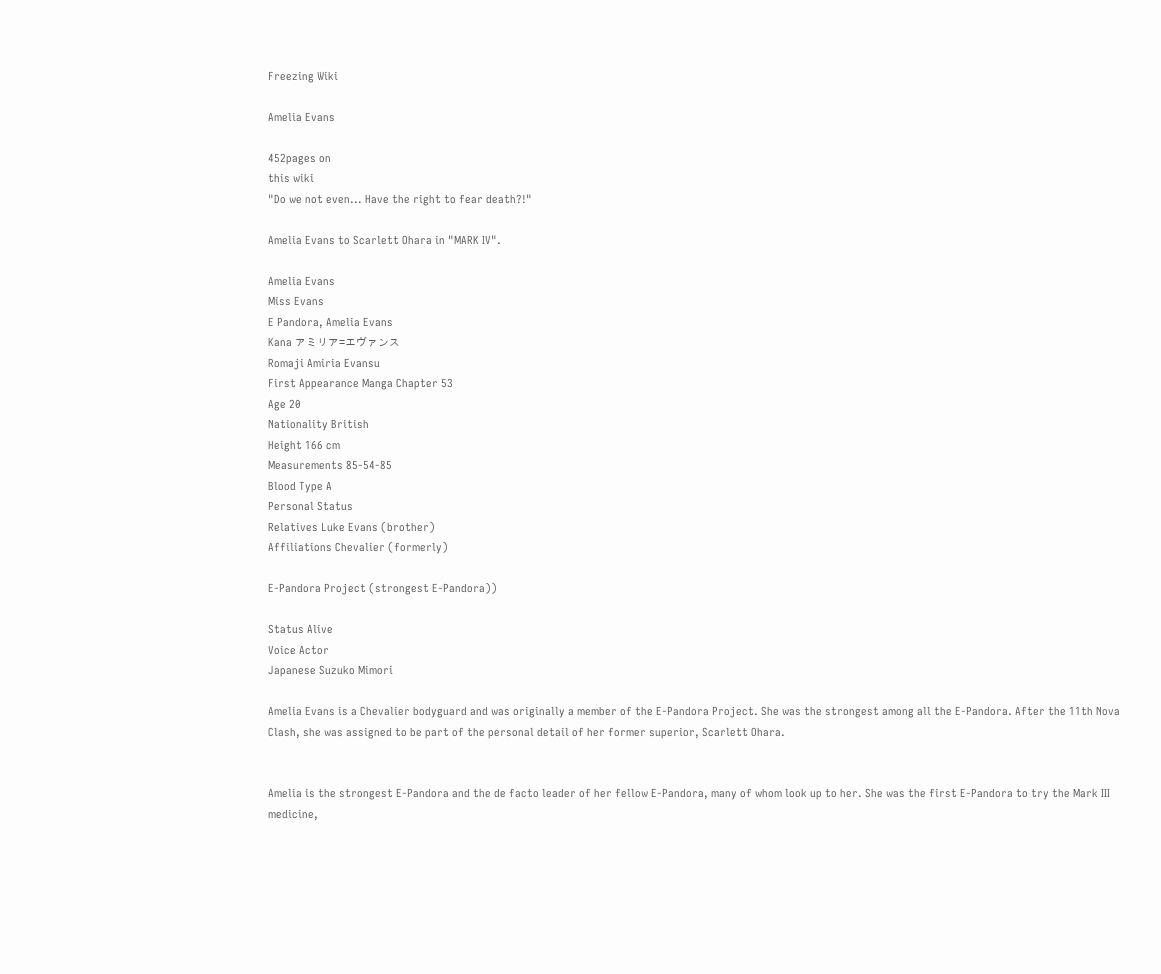Freezing Wiki

Amelia Evans

452pages on
this wiki
"Do we not even... Have the right to fear death?!"

Amelia Evans to Scarlett Ohara in "MARK IV".

Amelia Evans
Miss Evans
E Pandora, Amelia Evans
Kana アミリア=エヴァンス
Romaji Amiria Evansu
First Appearance Manga Chapter 53
Age 20
Nationality British
Height 166 cm
Measurements 85-54-85
Blood Type A
Personal Status
Relatives Luke Evans (brother)
Affiliations Chevalier (formerly)

E-Pandora Project (strongest E-Pandora))

Status Alive
Voice Actor
Japanese Suzuko Mimori

Amelia Evans is a Chevalier bodyguard and was originally a member of the E-Pandora Project. She was the strongest among all the E-Pandora. After the 11th Nova Clash, she was assigned to be part of the personal detail of her former superior, Scarlett Ohara.


Amelia is the strongest E-Pandora and the de facto leader of her fellow E-Pandora, many of whom look up to her. She was the first E-Pandora to try the Mark III medicine,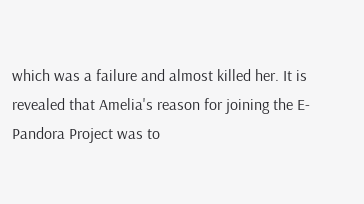which was a failure and almost killed her. It is revealed that Amelia's reason for joining the E-Pandora Project was to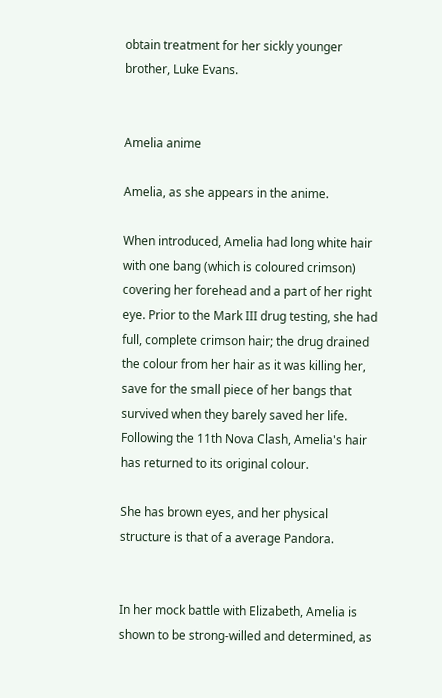obtain treatment for her sickly younger brother, Luke Evans.


Amelia anime

Amelia, as she appears in the anime.

When introduced, Amelia had long white hair with one bang (which is coloured crimson) covering her forehead and a part of her right eye. Prior to the Mark III drug testing, she had full, complete crimson hair; the drug drained the colour from her hair as it was killing her, save for the small piece of her bangs that survived when they barely saved her life. Following the 11th Nova Clash, Amelia's hair has returned to its original colour.

She has brown eyes, and her physical structure is that of a average Pandora.


In her mock battle with Elizabeth, Amelia is shown to be strong-willed and determined, as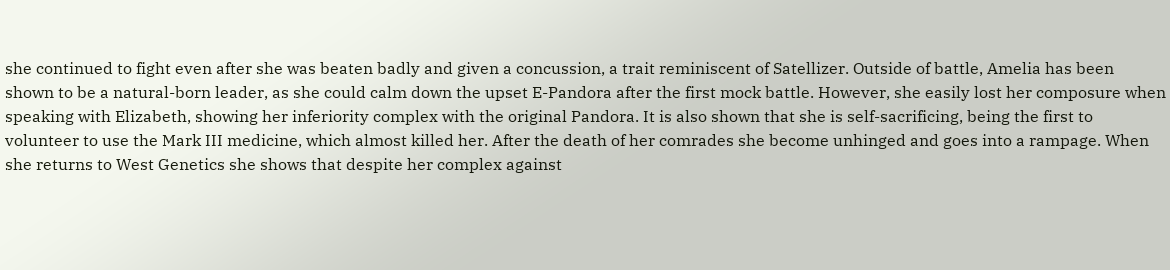she continued to fight even after she was beaten badly and given a concussion, a trait reminiscent of Satellizer. Outside of battle, Amelia has been shown to be a natural-born leader, as she could calm down the upset E-Pandora after the first mock battle. However, she easily lost her composure when speaking with Elizabeth, showing her inferiority complex with the original Pandora. It is also shown that she is self-sacrificing, being the first to volunteer to use the Mark III medicine, which almost killed her. After the death of her comrades she become unhinged and goes into a rampage. When she returns to West Genetics she shows that despite her complex against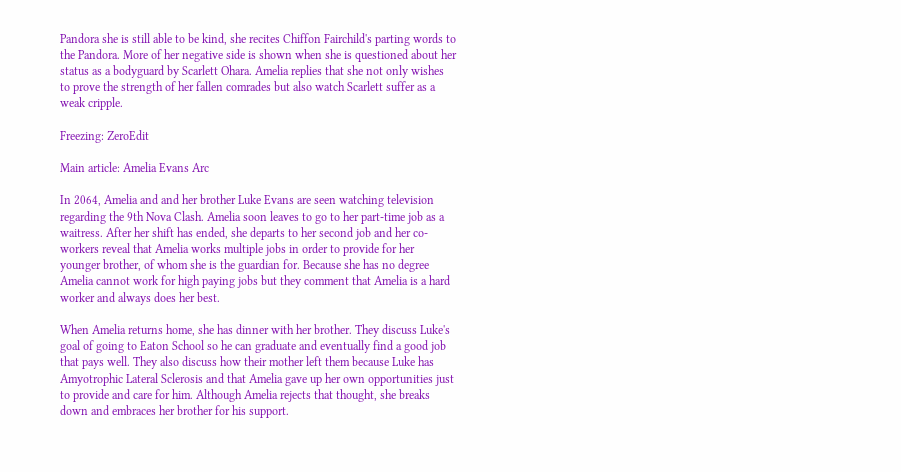Pandora she is still able to be kind, she recites Chiffon Fairchild's parting words to the Pandora. More of her negative side is shown when she is questioned about her status as a bodyguard by Scarlett Ohara. Amelia replies that she not only wishes to prove the strength of her fallen comrades but also watch Scarlett suffer as a weak cripple.

Freezing: ZeroEdit

Main article: Amelia Evans Arc

In 2064, Amelia and and her brother Luke Evans are seen watching television regarding the 9th Nova Clash. Amelia soon leaves to go to her part-time job as a waitress. After her shift has ended, she departs to her second job and her co-workers reveal that Amelia works multiple jobs in order to provide for her younger brother, of whom she is the guardian for. Because she has no degree Amelia cannot work for high paying jobs but they comment that Amelia is a hard worker and always does her best.

When Amelia returns home, she has dinner with her brother. They discuss Luke's goal of going to Eaton School so he can graduate and eventually find a good job that pays well. They also discuss how their mother left them because Luke has Amyotrophic Lateral Sclerosis and that Amelia gave up her own opportunities just to provide and care for him. Although Amelia rejects that thought, she breaks down and embraces her brother for his support.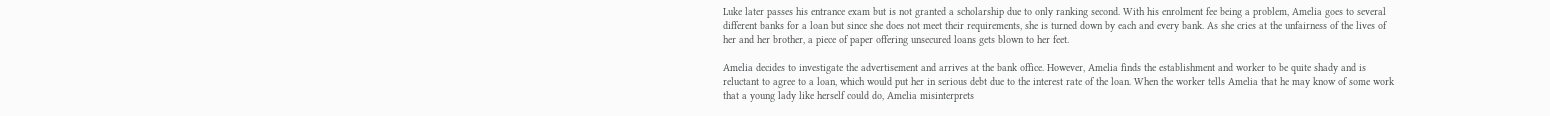Luke later passes his entrance exam but is not granted a scholarship due to only ranking second. With his enrolment fee being a problem, Amelia goes to several different banks for a loan but since she does not meet their requirements, she is turned down by each and every bank. As she cries at the unfairness of the lives of her and her brother, a piece of paper offering unsecured loans gets blown to her feet.

Amelia decides to investigate the advertisement and arrives at the bank office. However, Amelia finds the establishment and worker to be quite shady and is reluctant to agree to a loan, which would put her in serious debt due to the interest rate of the loan. When the worker tells Amelia that he may know of some work that a young lady like herself could do, Amelia misinterprets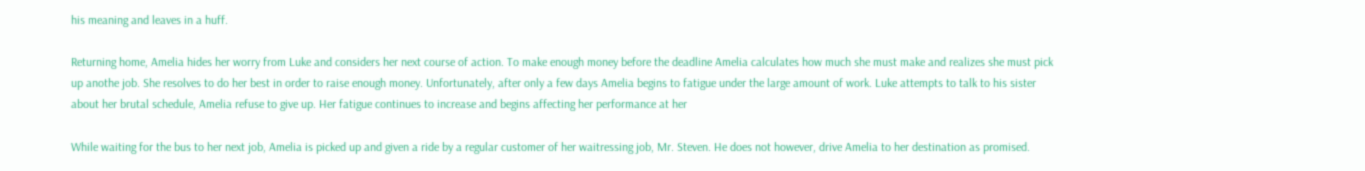his meaning and leaves in a huff.

Returning home, Amelia hides her worry from Luke and considers her next course of action. To make enough money before the deadline Amelia calculates how much she must make and realizes she must pick up anothe job. She resolves to do her best in order to raise enough money. Unfortunately, after only a few days Amelia begins to fatigue under the large amount of work. Luke attempts to talk to his sister about her brutal schedule, Amelia refuse to give up. Her fatigue continues to increase and begins affecting her performance at her

While waiting for the bus to her next job, Amelia is picked up and given a ride by a regular customer of her waitressing job, Mr. Steven. He does not however, drive Amelia to her destination as promised.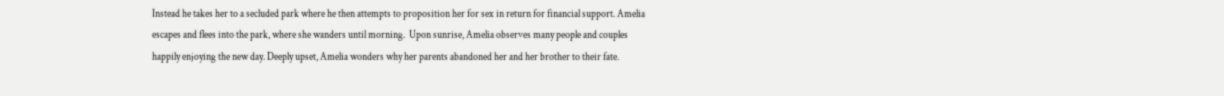Instead he takes her to a secluded park where he then attempts to proposition her for sex in return for financial support. Amelia escapes and flees into the park, where she wanders until morning.  Upon sunrise, Amelia observes many people and couples happily enjoying the new day. Deeply upset, Amelia wonders why her parents abandoned her and her brother to their fate.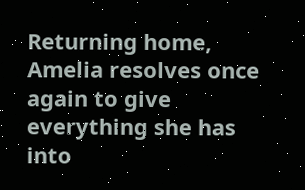Returning home, Amelia resolves once again to give everything she has into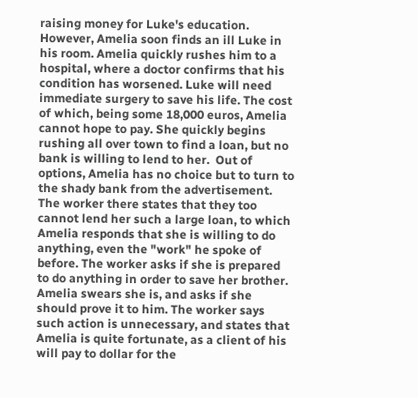raising money for Luke's education. However, Amelia soon finds an ill Luke in his room. Amelia quickly rushes him to a hospital, where a doctor confirms that his condition has worsened. Luke will need immediate surgery to save his life. The cost of which, being some 18,000 euros, Amelia cannot hope to pay. She quickly begins rushing all over town to find a loan, but no bank is willing to lend to her.  Out of options, Amelia has no choice but to turn to the shady bank from the advertisement. The worker there states that they too cannot lend her such a large loan, to which Amelia responds that she is willing to do anything, even the "work" he spoke of before. The worker asks if she is prepared to do anything in order to save her brother. Amelia swears she is, and asks if she should prove it to him. The worker says such action is unnecessary, and states that Amelia is quite fortunate, as a client of his will pay to dollar for the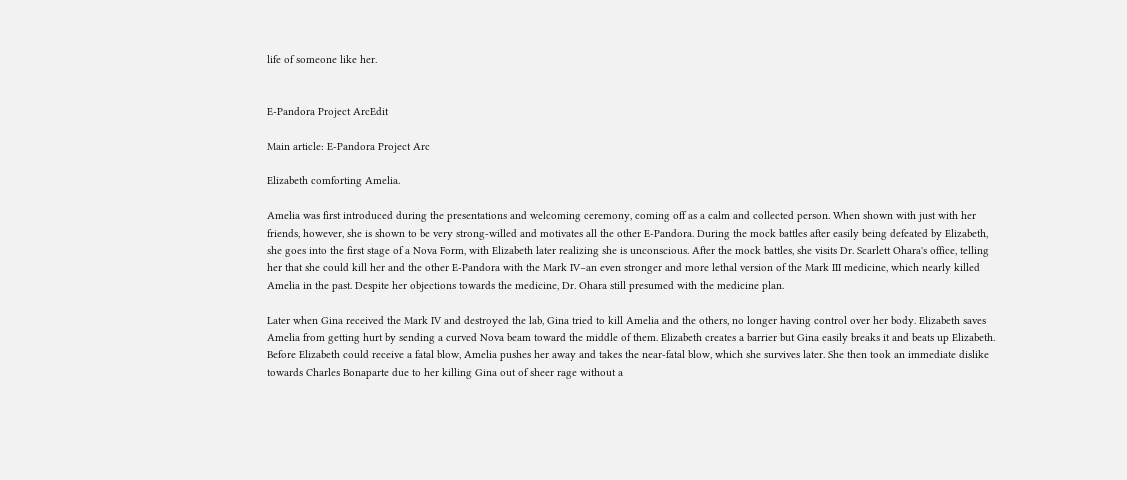life of someone like her.


E-Pandora Project ArcEdit

Main article: E-Pandora Project Arc

Elizabeth comforting Amelia.

Amelia was first introduced during the presentations and welcoming ceremony, coming off as a calm and collected person. When shown with just with her friends, however, she is shown to be very strong-willed and motivates all the other E-Pandora. During the mock battles after easily being defeated by Elizabeth, she goes into the first stage of a Nova Form, with Elizabeth later realizing she is unconscious. After the mock battles, she visits Dr. Scarlett Ohara's office, telling her that she could kill her and the other E-Pandora with the Mark IV–an even stronger and more lethal version of the Mark III medicine, which nearly killed Amelia in the past. Despite her objections towards the medicine, Dr. Ohara still presumed with the medicine plan.

Later when Gina received the Mark IV and destroyed the lab, Gina tried to kill Amelia and the others, no longer having control over her body. Elizabeth saves Amelia from getting hurt by sending a curved Nova beam toward the middle of them. Elizabeth creates a barrier but Gina easily breaks it and beats up Elizabeth. Before Elizabeth could receive a fatal blow, Amelia pushes her away and takes the near-fatal blow, which she survives later. She then took an immediate dislike towards Charles Bonaparte due to her killing Gina out of sheer rage without a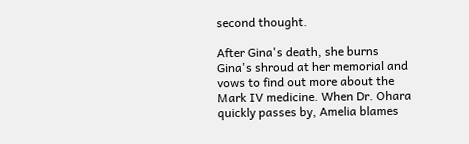second thought.

After Gina's death, she burns Gina's shroud at her memorial and vows to find out more about the Mark IV medicine. When Dr. Ohara quickly passes by, Amelia blames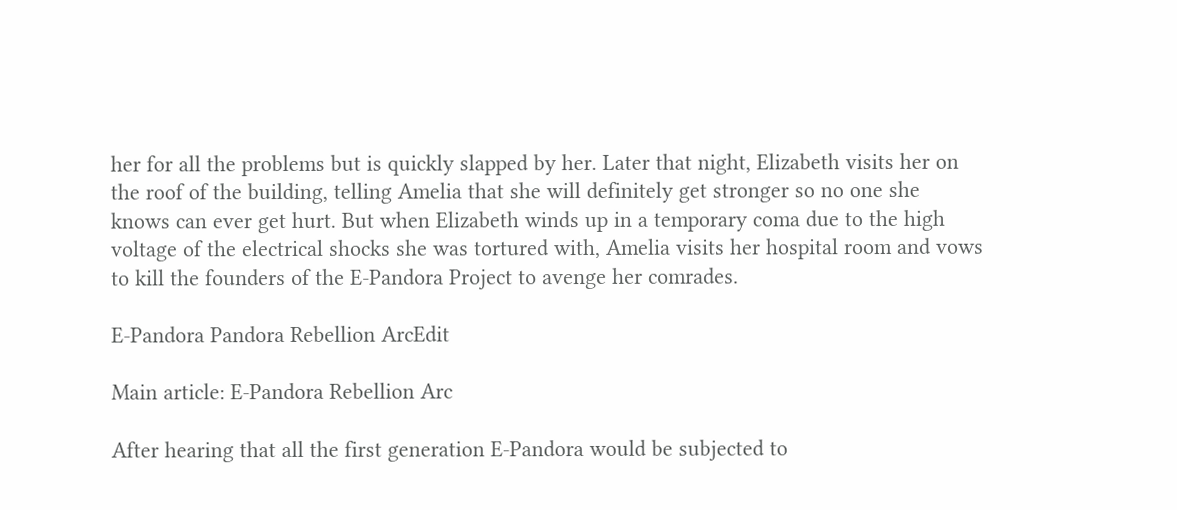her for all the problems but is quickly slapped by her. Later that night, Elizabeth visits her on the roof of the building, telling Amelia that she will definitely get stronger so no one she knows can ever get hurt. But when Elizabeth winds up in a temporary coma due to the high voltage of the electrical shocks she was tortured with, Amelia visits her hospital room and vows to kill the founders of the E-Pandora Project to avenge her comrades.

E-Pandora Pandora Rebellion ArcEdit

Main article: E-Pandora Rebellion Arc

After hearing that all the first generation E-Pandora would be subjected to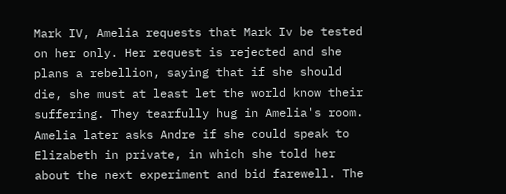Mark IV, Amelia requests that Mark Iv be tested on her only. Her request is rejected and she plans a rebellion, saying that if she should die, she must at least let the world know their suffering. They tearfully hug in Amelia's room. Amelia later asks Andre if she could speak to Elizabeth in private, in which she told her about the next experiment and bid farewell. The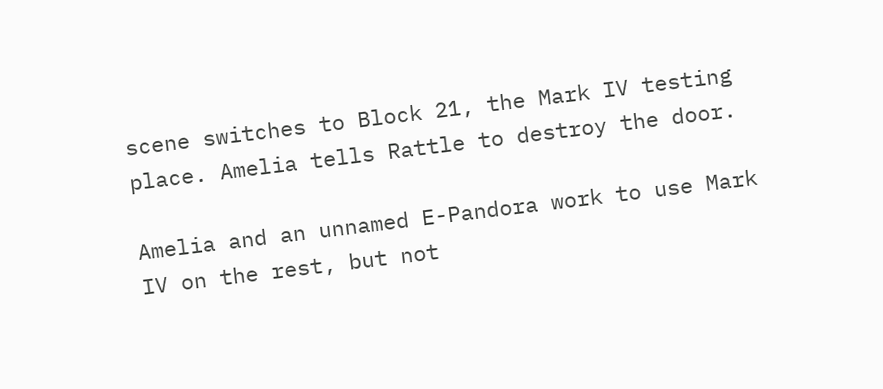scene switches to Block 21, the Mark IV testing place. Amelia tells Rattle to destroy the door.

Amelia and an unnamed E-Pandora work to use Mark IV on the rest, but not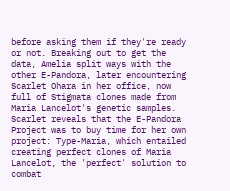before asking them if they're ready or not. Breaking out to get the data, Amelia split ways with the other E-Pandora, later encountering Scarlet Ohara in her office, now full of Stigmata clones made from Maria Lancelot's genetic samples. Scarlet reveals that the E-Pandora Project was to buy time for her own project: Type-Maria, which entailed creating perfect clones of Maria Lancelot, the 'perfect' solution to combat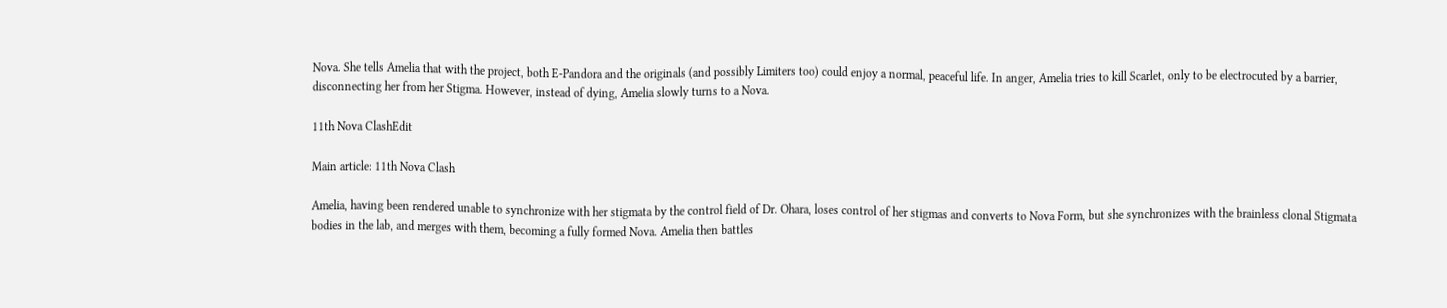Nova. She tells Amelia that with the project, both E-Pandora and the originals (and possibly Limiters too) could enjoy a normal, peaceful life. In anger, Amelia tries to kill Scarlet, only to be electrocuted by a barrier, disconnecting her from her Stigma. However, instead of dying, Amelia slowly turns to a Nova.

11th Nova ClashEdit

Main article: 11th Nova Clash

Amelia, having been rendered unable to synchronize with her stigmata by the control field of Dr. Ohara, loses control of her stigmas and converts to Nova Form, but she synchronizes with the brainless clonal Stigmata bodies in the lab, and merges with them, becoming a fully formed Nova. Amelia then battles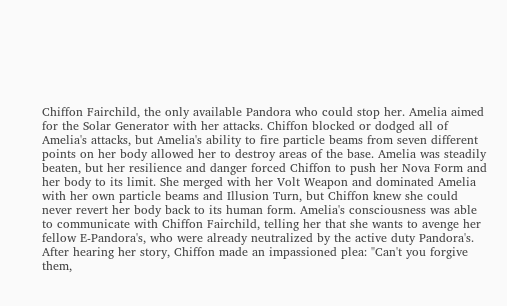Chiffon Fairchild, the only available Pandora who could stop her. Amelia aimed for the Solar Generator with her attacks. Chiffon blocked or dodged all of Amelia's attacks, but Amelia's ability to fire particle beams from seven different points on her body allowed her to destroy areas of the base. Amelia was steadily beaten, but her resilience and danger forced Chiffon to push her Nova Form and her body to its limit. She merged with her Volt Weapon and dominated Amelia with her own particle beams and Illusion Turn, but Chiffon knew she could never revert her body back to its human form. Amelia's consciousness was able to communicate with Chiffon Fairchild, telling her that she wants to avenge her fellow E-Pandora's, who were already neutralized by the active duty Pandora's. After hearing her story, Chiffon made an impassioned plea: "Can't you forgive them,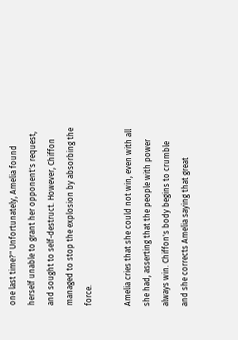one last time?" Unfortunately, Amelia found herself unable to grant her opponent's request, and sought to self-destruct. However, Chiffon managed to stop the explosion by absorbing the force.

Amelia cries that she could not win, even with all she had, asserting that the people with power always win. Chiffon's body begins to crumble and she corrects Amelia saying that great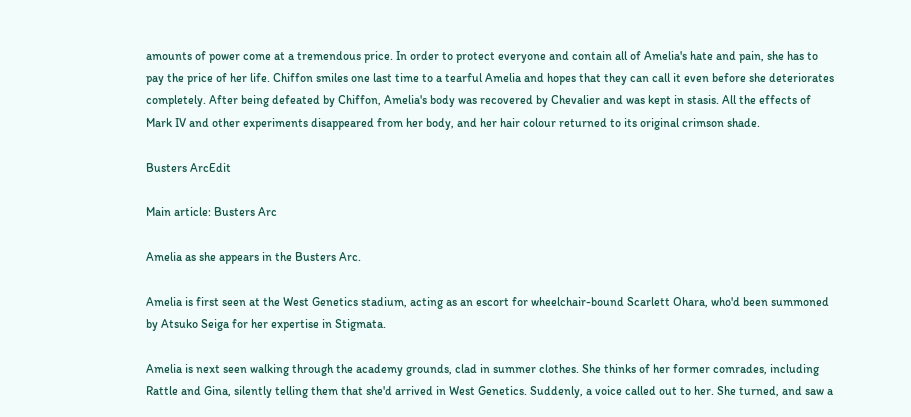amounts of power come at a tremendous price. In order to protect everyone and contain all of Amelia's hate and pain, she has to pay the price of her life. Chiffon smiles one last time to a tearful Amelia and hopes that they can call it even before she deteriorates completely. After being defeated by Chiffon, Amelia's body was recovered by Chevalier and was kept in stasis. All the effects of Mark IV and other experiments disappeared from her body, and her hair colour returned to its original crimson shade.

Busters ArcEdit

Main article: Busters Arc

Amelia as she appears in the Busters Arc.

Amelia is first seen at the West Genetics stadium, acting as an escort for wheelchair-bound Scarlett Ohara, who'd been summoned by Atsuko Seiga for her expertise in Stigmata.

Amelia is next seen walking through the academy grounds, clad in summer clothes. She thinks of her former comrades, including Rattle and Gina, silently telling them that she'd arrived in West Genetics. Suddenly, a voice called out to her. She turned, and saw a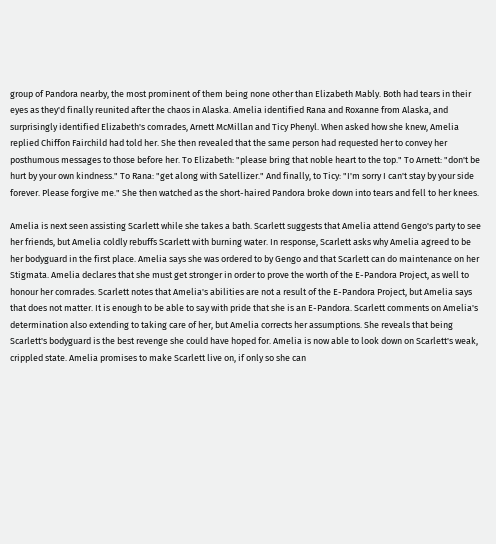group of Pandora nearby, the most prominent of them being none other than Elizabeth Mably. Both had tears in their eyes as they'd finally reunited after the chaos in Alaska. Amelia identified Rana and Roxanne from Alaska, and surprisingly identified Elizabeth's comrades, Arnett McMillan and Ticy Phenyl. When asked how she knew, Amelia replied Chiffon Fairchild had told her. She then revealed that the same person had requested her to convey her posthumous messages to those before her. To Elizabeth: "please bring that noble heart to the top." To Arnett: "don't be hurt by your own kindness." To Rana: "get along with Satellizer." And finally, to Ticy: "I'm sorry I can't stay by your side forever. Please forgive me." She then watched as the short-haired Pandora broke down into tears and fell to her knees.

Amelia is next seen assisting Scarlett while she takes a bath. Scarlett suggests that Amelia attend Gengo's party to see her friends, but Amelia coldly rebuffs Scarlett with burning water. In response, Scarlett asks why Amelia agreed to be her bodyguard in the first place. Amelia says she was ordered to by Gengo and that Scarlett can do maintenance on her Stigmata. Amelia declares that she must get stronger in order to prove the worth of the E-Pandora Project, as well to honour her comrades. Scarlett notes that Amelia's abilities are not a result of the E-Pandora Project, but Amelia says that does not matter. It is enough to be able to say with pride that she is an E-Pandora. Scarlett comments on Amelia's determination also extending to taking care of her, but Amelia corrects her assumptions. She reveals that being Scarlett's bodyguard is the best revenge she could have hoped for. Amelia is now able to look down on Scarlett's weak, crippled state. Amelia promises to make Scarlett live on, if only so she can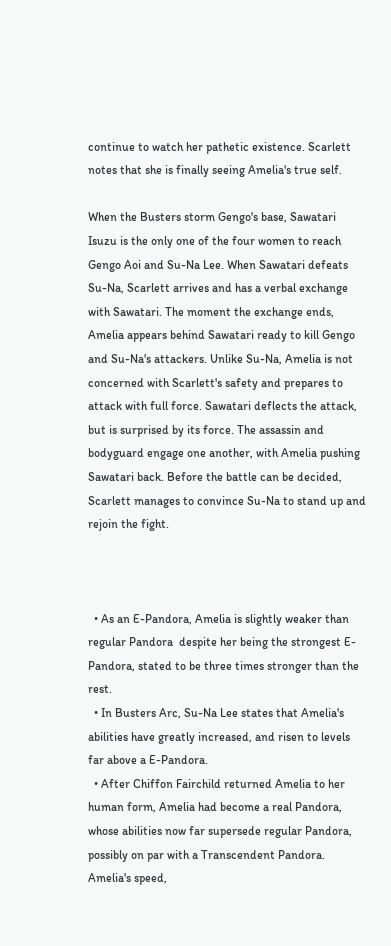continue to watch her pathetic existence. Scarlett notes that she is finally seeing Amelia's true self.

When the Busters storm Gengo's base, Sawatari Isuzu is the only one of the four women to reach Gengo Aoi and Su-Na Lee. When Sawatari defeats Su-Na, Scarlett arrives and has a verbal exchange with Sawatari. The moment the exchange ends, Amelia appears behind Sawatari ready to kill Gengo and Su-Na's attackers. Unlike Su-Na, Amelia is not concerned with Scarlett's safety and prepares to attack with full force. Sawatari deflects the attack, but is surprised by its force. The assassin and bodyguard engage one another, with Amelia pushing Sawatari back. Before the battle can be decided, Scarlett manages to convince Su-Na to stand up and rejoin the fight.



  • As an E-Pandora, Amelia is slightly weaker than regular Pandora  despite her being the strongest E-Pandora, stated to be three times stronger than the rest.
  • In Busters Arc, Su-Na Lee states that Amelia's abilities have greatly increased, and risen to levels far above a E-Pandora.
  • After Chiffon Fairchild returned Amelia to her human form, Amelia had become a real Pandora, whose abilities now far supersede regular Pandora, possibly on par with a Transcendent Pandora. Amelia's speed,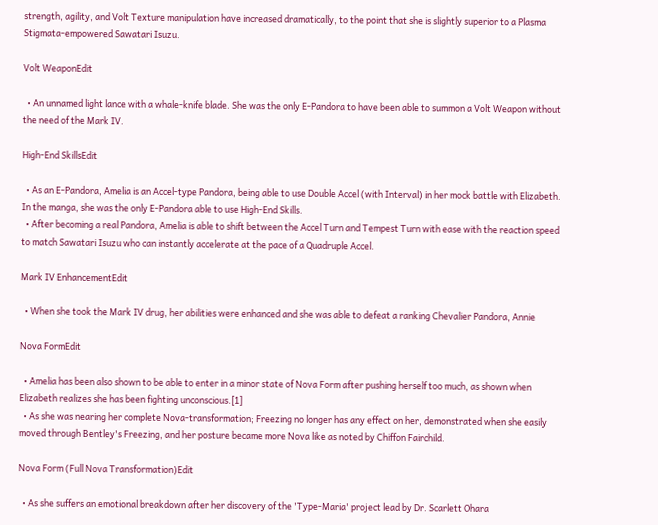strength, agility, and Volt Texture manipulation have increased dramatically, to the point that she is slightly superior to a Plasma Stigmata-empowered Sawatari Isuzu.

Volt WeaponEdit

  • An unnamed light lance with a whale-knife blade. She was the only E-Pandora to have been able to summon a Volt Weapon without the need of the Mark IV.

High-End SkillsEdit

  • As an E-Pandora, Amelia is an Accel-type Pandora, being able to use Double Accel (with Interval) in her mock battle with Elizabeth. In the manga, she was the only E-Pandora able to use High-End Skills.
  • After becoming a real Pandora, Amelia is able to shift between the Accel Turn and Tempest Turn with ease with the reaction speed to match Sawatari Isuzu who can instantly accelerate at the pace of a Quadruple Accel.

Mark IV EnhancementEdit

  • When she took the Mark IV drug, her abilities were enhanced and she was able to defeat a ranking Chevalier Pandora, Annie

Nova FormEdit

  • Amelia has been also shown to be able to enter in a minor state of Nova Form after pushing herself too much, as shown when Elizabeth realizes she has been fighting unconscious.[1]
  • As she was nearing her complete Nova-transformation; Freezing no longer has any effect on her, demonstrated when she easily moved through Bentley's Freezing, and her posture became more Nova like as noted by Chiffon Fairchild.

Nova Form (Full Nova Transformation)Edit

  • As she suffers an emotional breakdown after her discovery of the 'Type-Maria' project lead by Dr. Scarlett Ohara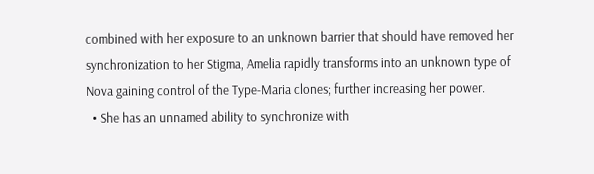combined with her exposure to an unknown barrier that should have removed her synchronization to her Stigma, Amelia rapidly transforms into an unknown type of Nova gaining control of the Type-Maria clones; further increasing her power.
  • She has an unnamed ability to synchronize with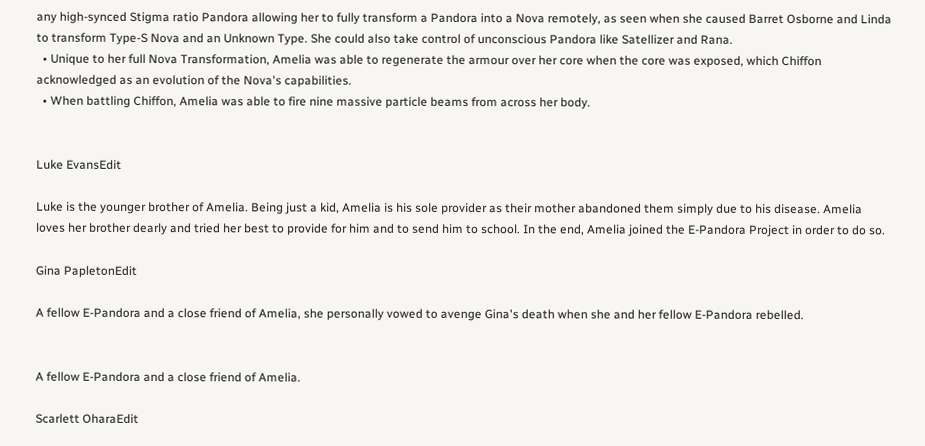any high-synced Stigma ratio Pandora allowing her to fully transform a Pandora into a Nova remotely, as seen when she caused Barret Osborne and Linda to transform Type-S Nova and an Unknown Type. She could also take control of unconscious Pandora like Satellizer and Rana.
  • Unique to her full Nova Transformation, Amelia was able to regenerate the armour over her core when the core was exposed, which Chiffon acknowledged as an evolution of the Nova's capabilities.
  • When battling Chiffon, Amelia was able to fire nine massive particle beams from across her body.


Luke EvansEdit

Luke is the younger brother of Amelia. Being just a kid, Amelia is his sole provider as their mother abandoned them simply due to his disease. Amelia loves her brother dearly and tried her best to provide for him and to send him to school. In the end, Amelia joined the E-Pandora Project in order to do so.

Gina PapletonEdit

A fellow E-Pandora and a close friend of Amelia, she personally vowed to avenge Gina's death when she and her fellow E-Pandora rebelled.


A fellow E-Pandora and a close friend of Amelia.

Scarlett OharaEdit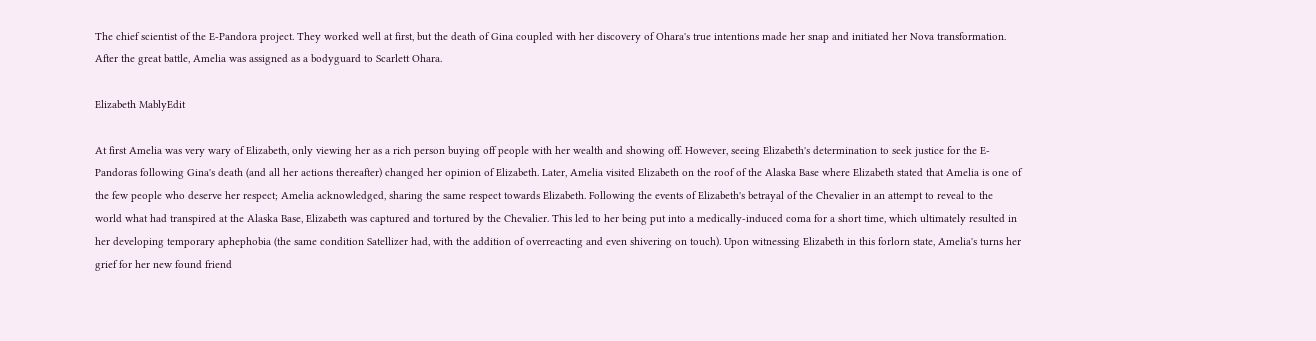The chief scientist of the E-Pandora project. They worked well at first, but the death of Gina coupled with her discovery of Ohara's true intentions made her snap and initiated her Nova transformation. After the great battle, Amelia was assigned as a bodyguard to Scarlett Ohara.

Elizabeth MablyEdit

At first Amelia was very wary of Elizabeth, only viewing her as a rich person buying off people with her wealth and showing off. However, seeing Elizabeth's determination to seek justice for the E-Pandoras following Gina's death (and all her actions thereafter) changed her opinion of Elizabeth. Later, Amelia visited Elizabeth on the roof of the Alaska Base where Elizabeth stated that Amelia is one of the few people who deserve her respect; Amelia acknowledged, sharing the same respect towards Elizabeth. Following the events of Elizabeth's betrayal of the Chevalier in an attempt to reveal to the world what had transpired at the Alaska Base, Elizabeth was captured and tortured by the Chevalier. This led to her being put into a medically-induced coma for a short time, which ultimately resulted in her developing temporary aphephobia (the same condition Satellizer had, with the addition of overreacting and even shivering on touch). Upon witnessing Elizabeth in this forlorn state, Amelia's turns her grief for her new found friend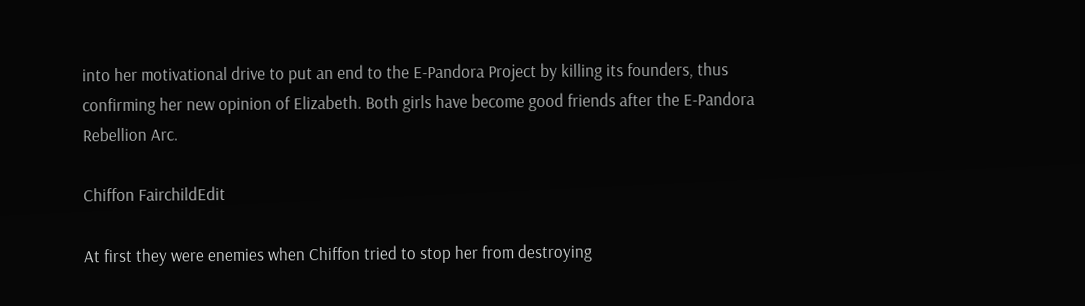into her motivational drive to put an end to the E-Pandora Project by killing its founders, thus confirming her new opinion of Elizabeth. Both girls have become good friends after the E-Pandora Rebellion Arc.

Chiffon FairchildEdit

At first they were enemies when Chiffon tried to stop her from destroying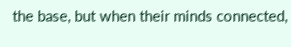the base, but when their minds connected,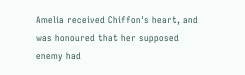Amelia received Chiffon's heart, and was honoured that her supposed enemy had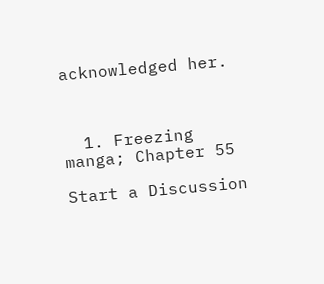acknowledged her.



  1. Freezing manga; Chapter 55

Start a Discussion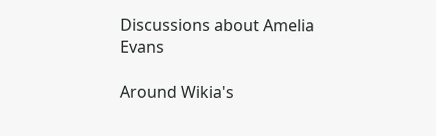Discussions about Amelia Evans

Around Wikia's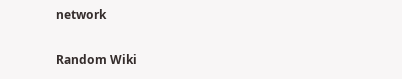network

Random Wiki